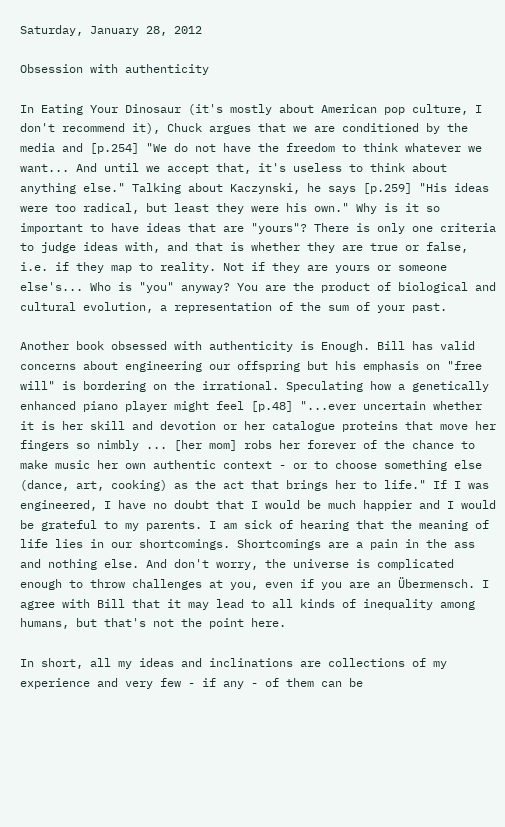Saturday, January 28, 2012

Obsession with authenticity

In Eating Your Dinosaur (it's mostly about American pop culture, I don't recommend it), Chuck argues that we are conditioned by the media and [p.254] "We do not have the freedom to think whatever we want... And until we accept that, it's useless to think about anything else." Talking about Kaczynski, he says [p.259] "His ideas were too radical, but least they were his own." Why is it so important to have ideas that are "yours"? There is only one criteria to judge ideas with, and that is whether they are true or false, i.e. if they map to reality. Not if they are yours or someone else's... Who is "you" anyway? You are the product of biological and cultural evolution, a representation of the sum of your past.

Another book obsessed with authenticity is Enough. Bill has valid concerns about engineering our offspring but his emphasis on "free will" is bordering on the irrational. Speculating how a genetically enhanced piano player might feel [p.48] "...ever uncertain whether it is her skill and devotion or her catalogue proteins that move her fingers so nimbly ... [her mom] robs her forever of the chance to make music her own authentic context - or to choose something else (dance, art, cooking) as the act that brings her to life." If I was engineered, I have no doubt that I would be much happier and I would be grateful to my parents. I am sick of hearing that the meaning of life lies in our shortcomings. Shortcomings are a pain in the ass and nothing else. And don't worry, the universe is complicated enough to throw challenges at you, even if you are an Übermensch. I agree with Bill that it may lead to all kinds of inequality among humans, but that's not the point here.

In short, all my ideas and inclinations are collections of my experience and very few - if any - of them can be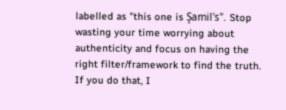labelled as "this one is Şamil's". Stop wasting your time worrying about authenticity and focus on having the right filter/framework to find the truth. If you do that, I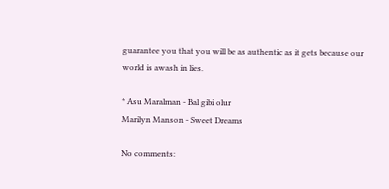guarantee you that you will be as authentic as it gets because our world is awash in lies.

* Asu Maralman - Bal gibi olur
Marilyn Manson - Sweet Dreams

No comments: